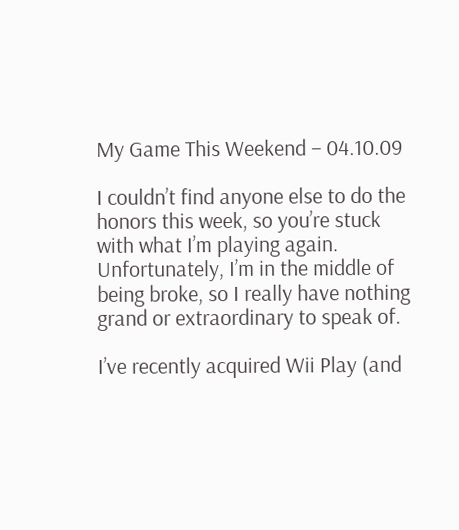My Game This Weekend – 04.10.09

I couldn’t find anyone else to do the honors this week, so you’re stuck with what I’m playing again. Unfortunately, I’m in the middle of being broke, so I really have nothing grand or extraordinary to speak of.

I’ve recently acquired Wii Play (and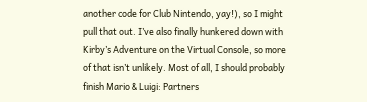another code for Club Nintendo, yay!), so I might pull that out. I’ve also finally hunkered down with Kirby’s Adventure on the Virtual Console, so more of that isn’t unlikely. Most of all, I should probably finish Mario & Luigi: Partners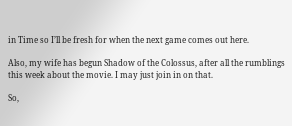in Time so I’ll be fresh for when the next game comes out here.

Also, my wife has begun Shadow of the Colossus, after all the rumblings this week about the movie. I may just join in on that.

So,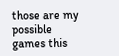those are my possible games this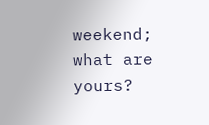weekend; what are yours?